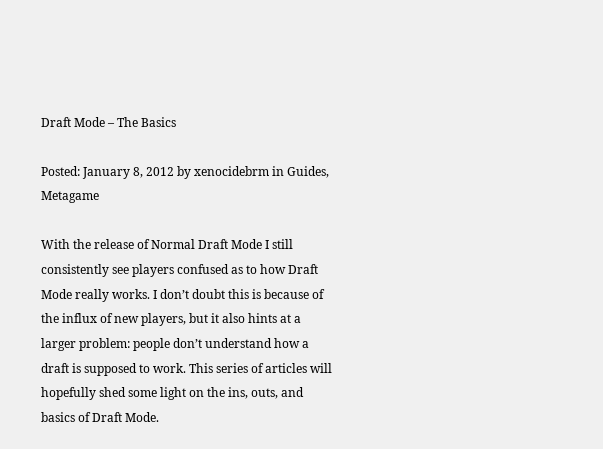Draft Mode – The Basics

Posted: January 8, 2012 by xenocidebrm in Guides, Metagame

With the release of Normal Draft Mode I still consistently see players confused as to how Draft Mode really works. I don’t doubt this is because of the influx of new players, but it also hints at a larger problem: people don’t understand how a draft is supposed to work. This series of articles will hopefully shed some light on the ins, outs, and basics of Draft Mode.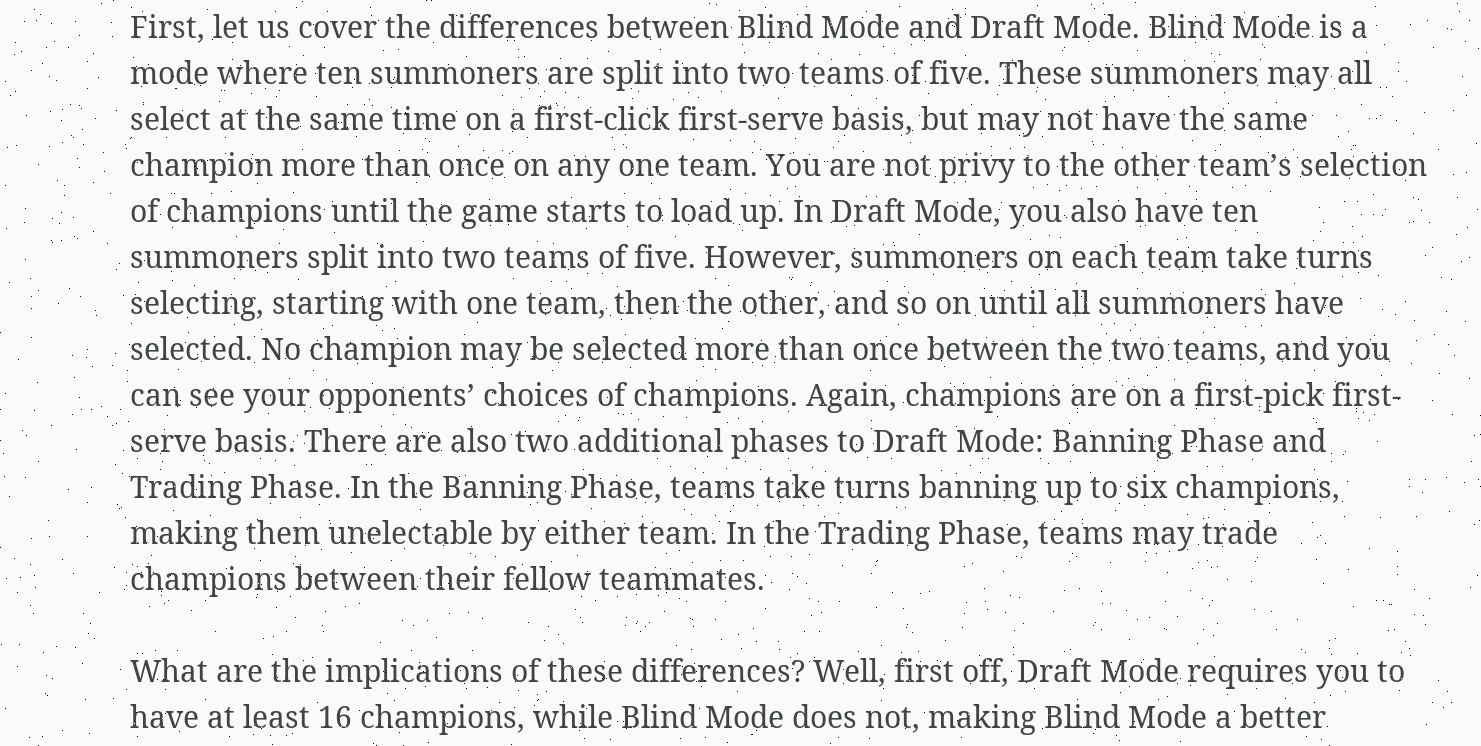First, let us cover the differences between Blind Mode and Draft Mode. Blind Mode is a mode where ten summoners are split into two teams of five. These summoners may all select at the same time on a first-click first-serve basis, but may not have the same champion more than once on any one team. You are not privy to the other team’s selection of champions until the game starts to load up. In Draft Mode, you also have ten summoners split into two teams of five. However, summoners on each team take turns selecting, starting with one team, then the other, and so on until all summoners have selected. No champion may be selected more than once between the two teams, and you can see your opponents’ choices of champions. Again, champions are on a first-pick first-serve basis. There are also two additional phases to Draft Mode: Banning Phase and Trading Phase. In the Banning Phase, teams take turns banning up to six champions, making them unelectable by either team. In the Trading Phase, teams may trade champions between their fellow teammates.

What are the implications of these differences? Well, first off, Draft Mode requires you to have at least 16 champions, while Blind Mode does not, making Blind Mode a better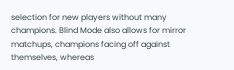selection for new players without many champions. Blind Mode also allows for mirror matchups, champions facing off against themselves, whereas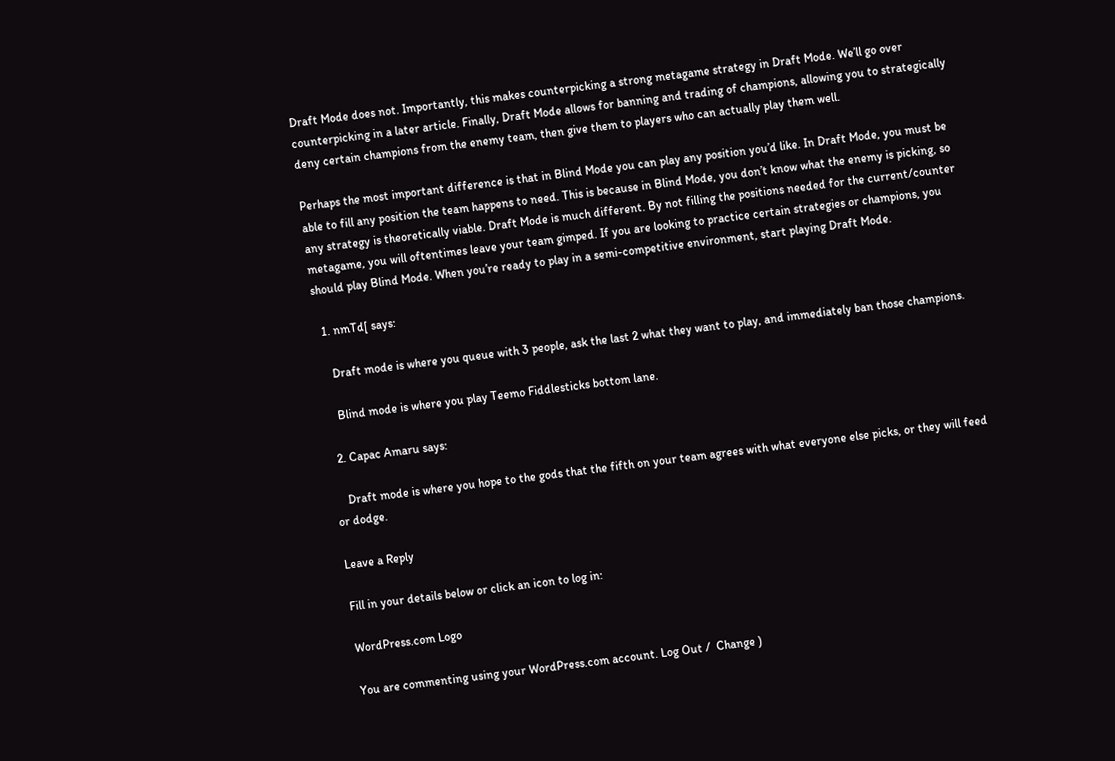Draft Mode does not. Importantly, this makes counterpicking a strong metagame strategy in Draft Mode. We’ll go over counterpicking in a later article. Finally, Draft Mode allows for banning and trading of champions, allowing you to strategically deny certain champions from the enemy team, then give them to players who can actually play them well.

Perhaps the most important difference is that in Blind Mode you can play any position you’d like. In Draft Mode, you must be able to fill any position the team happens to need. This is because in Blind Mode, you don’t know what the enemy is picking, so any strategy is theoretically viable. Draft Mode is much different. By not filling the positions needed for the current/counter metagame, you will oftentimes leave your team gimped. If you are looking to practice certain strategies or champions, you should play Blind Mode. When you’re ready to play in a semi-competitive environment, start playing Draft Mode.

  1. nmTd[ says:

    Draft mode is where you queue with 3 people, ask the last 2 what they want to play, and immediately ban those champions.

    Blind mode is where you play Teemo Fiddlesticks bottom lane.

  2. Capac Amaru says:

    Draft mode is where you hope to the gods that the fifth on your team agrees with what everyone else picks, or they will feed or dodge.

Leave a Reply

Fill in your details below or click an icon to log in:

WordPress.com Logo

You are commenting using your WordPress.com account. Log Out /  Change )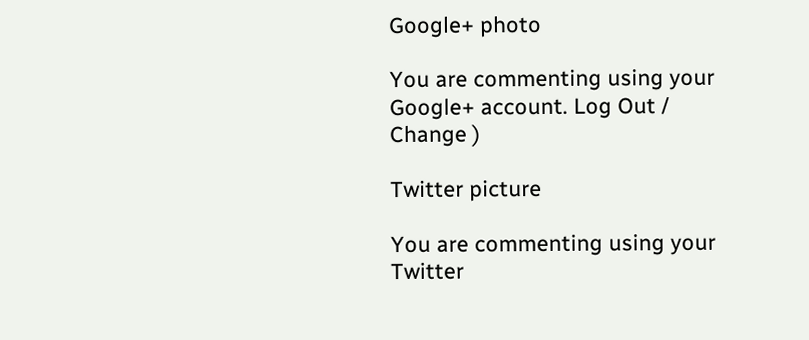Google+ photo

You are commenting using your Google+ account. Log Out /  Change )

Twitter picture

You are commenting using your Twitter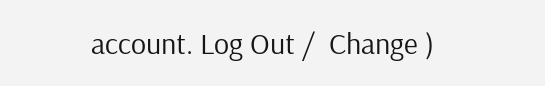account. Log Out /  Change )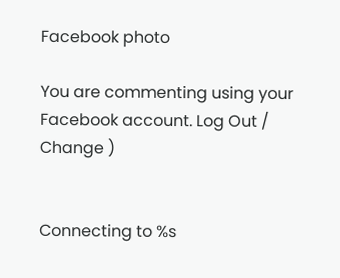Facebook photo

You are commenting using your Facebook account. Log Out /  Change )


Connecting to %s